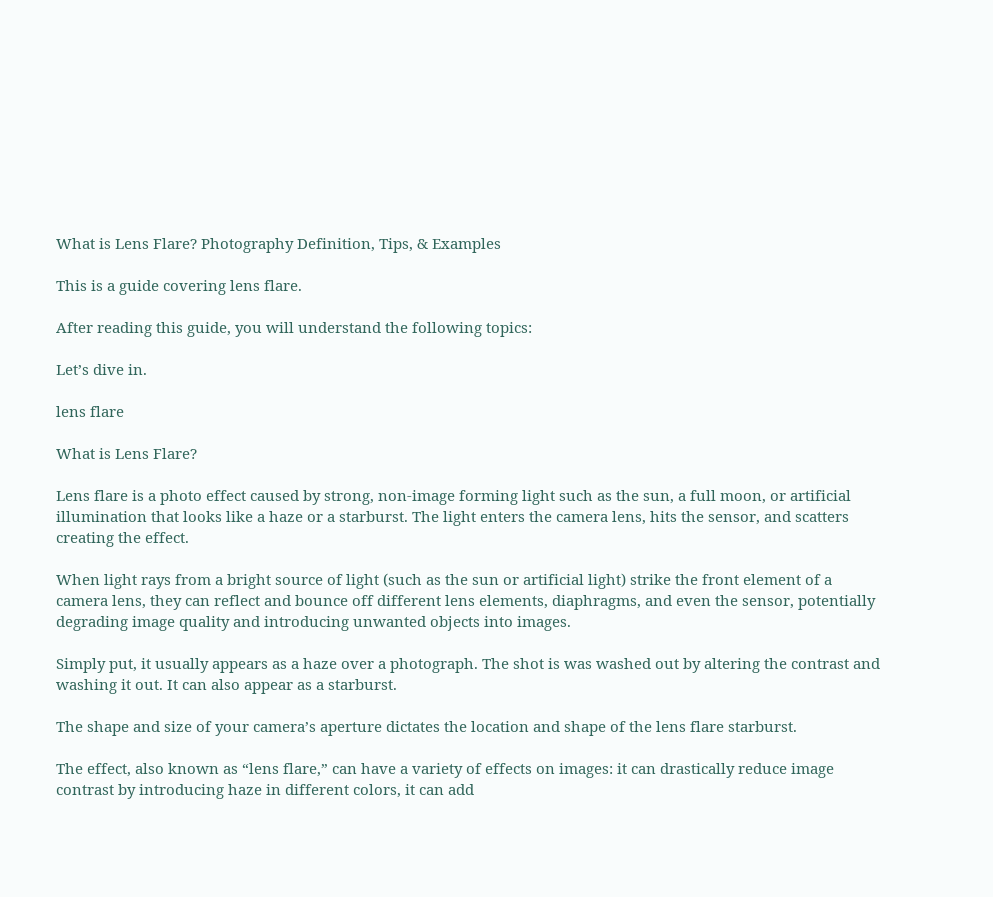What is Lens Flare? Photography Definition, Tips, & Examples

This is a guide covering lens flare.

After reading this guide, you will understand the following topics:

Let’s dive in.

lens flare

What is Lens Flare?

Lens flare is a photo effect caused by strong, non-image forming light such as the sun, a full moon, or artificial illumination that looks like a haze or a starburst. The light enters the camera lens, hits the sensor, and scatters creating the effect.

When light rays from a bright source of light (such as the sun or artificial light) strike the front element of a camera lens, they can reflect and bounce off different lens elements, diaphragms, and even the sensor, potentially degrading image quality and introducing unwanted objects into images.

Simply put, it usually appears as a haze over a photograph. The shot is was washed out by altering the contrast and washing it out. It can also appear as a starburst.

The shape and size of your camera’s aperture dictates the location and shape of the lens flare starburst.

The effect, also known as “lens flare,” can have a variety of effects on images: it can drastically reduce image contrast by introducing haze in different colors, it can add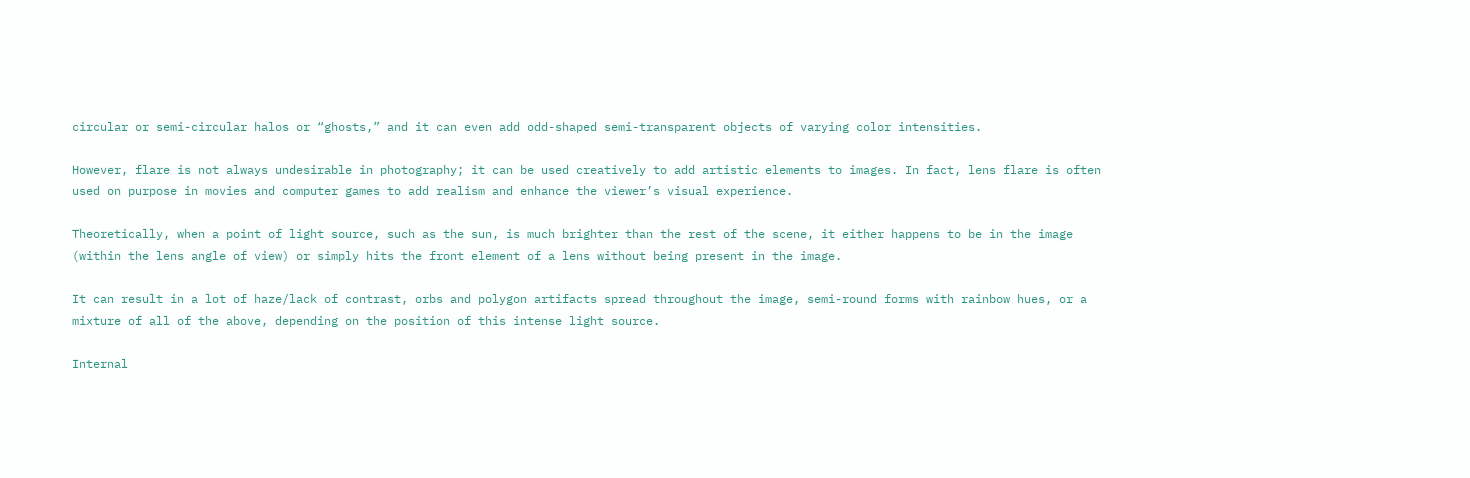circular or semi-circular halos or “ghosts,” and it can even add odd-shaped semi-transparent objects of varying color intensities.

However, flare is not always undesirable in photography; it can be used creatively to add artistic elements to images. In fact, lens flare is often used on purpose in movies and computer games to add realism and enhance the viewer’s visual experience.

Theoretically, when a point of light source, such as the sun, is much brighter than the rest of the scene, it either happens to be in the image (within the lens angle of view) or simply hits the front element of a lens without being present in the image.

It can result in a lot of haze/lack of contrast, orbs and polygon artifacts spread throughout the image, semi-round forms with rainbow hues, or a mixture of all of the above, depending on the position of this intense light source.

Internal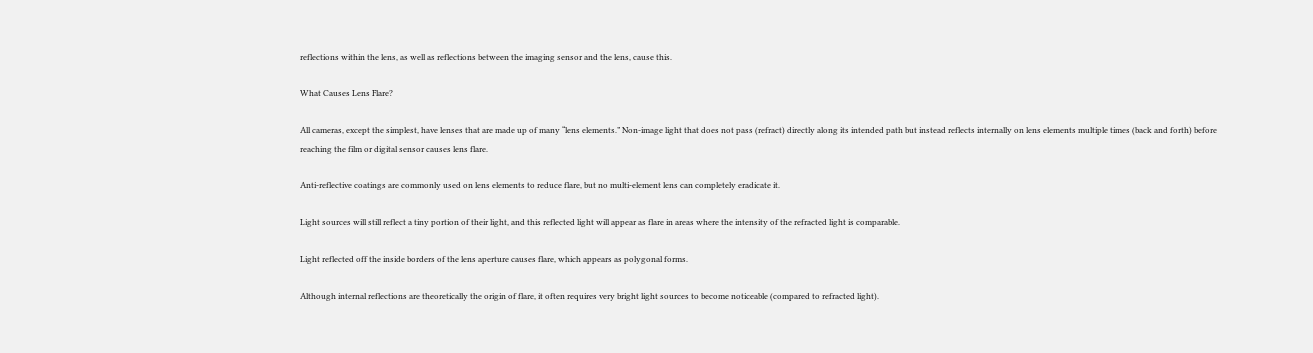reflections within the lens, as well as reflections between the imaging sensor and the lens, cause this.

What Causes Lens Flare?

All cameras, except the simplest, have lenses that are made up of many “lens elements.” Non-image light that does not pass (refract) directly along its intended path but instead reflects internally on lens elements multiple times (back and forth) before reaching the film or digital sensor causes lens flare.

Anti-reflective coatings are commonly used on lens elements to reduce flare, but no multi-element lens can completely eradicate it.

Light sources will still reflect a tiny portion of their light, and this reflected light will appear as flare in areas where the intensity of the refracted light is comparable.

Light reflected off the inside borders of the lens aperture causes flare, which appears as polygonal forms.

Although internal reflections are theoretically the origin of flare, it often requires very bright light sources to become noticeable (compared to refracted light).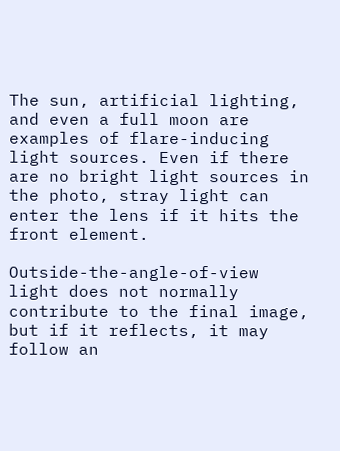The sun, artificial lighting, and even a full moon are examples of flare-inducing light sources. Even if there are no bright light sources in the photo, stray light can enter the lens if it hits the front element.

Outside-the-angle-of-view light does not normally contribute to the final image, but if it reflects, it may follow an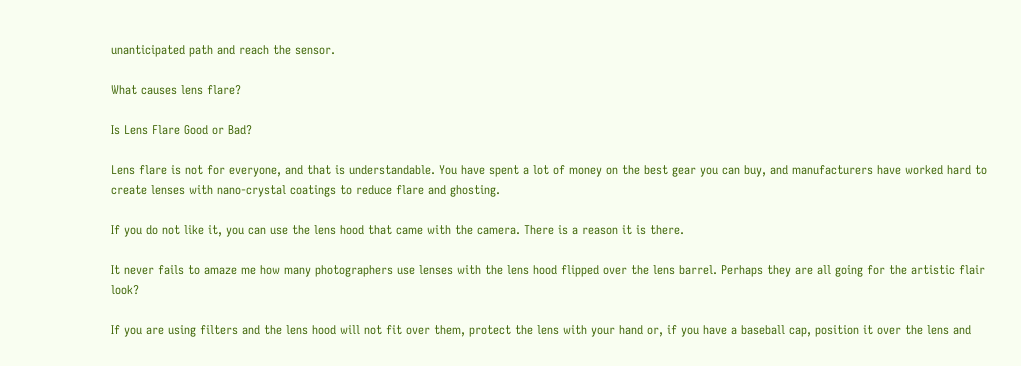unanticipated path and reach the sensor.

What causes lens flare?

Is Lens Flare Good or Bad?

Lens flare is not for everyone, and that is understandable. You have spent a lot of money on the best gear you can buy, and manufacturers have worked hard to create lenses with nano-crystal coatings to reduce flare and ghosting.

If you do not like it, you can use the lens hood that came with the camera. There is a reason it is there.

It never fails to amaze me how many photographers use lenses with the lens hood flipped over the lens barrel. Perhaps they are all going for the artistic flair look?

If you are using filters and the lens hood will not fit over them, protect the lens with your hand or, if you have a baseball cap, position it over the lens and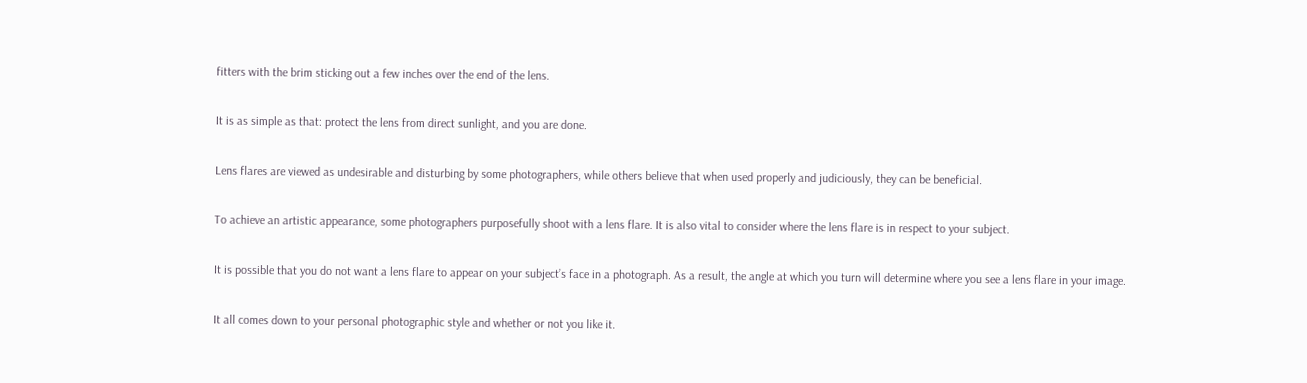fitters with the brim sticking out a few inches over the end of the lens.

It is as simple as that: protect the lens from direct sunlight, and you are done.

Lens flares are viewed as undesirable and disturbing by some photographers, while others believe that when used properly and judiciously, they can be beneficial.

To achieve an artistic appearance, some photographers purposefully shoot with a lens flare. It is also vital to consider where the lens flare is in respect to your subject.

It is possible that you do not want a lens flare to appear on your subject’s face in a photograph. As a result, the angle at which you turn will determine where you see a lens flare in your image.

It all comes down to your personal photographic style and whether or not you like it.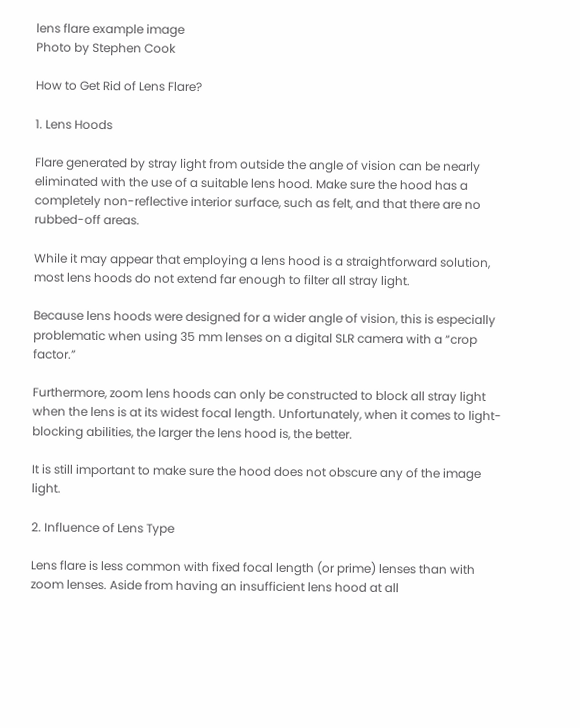lens flare example image
Photo by Stephen Cook

How to Get Rid of Lens Flare?

1. Lens Hoods

Flare generated by stray light from outside the angle of vision can be nearly eliminated with the use of a suitable lens hood. Make sure the hood has a completely non-reflective interior surface, such as felt, and that there are no rubbed-off areas.

While it may appear that employing a lens hood is a straightforward solution, most lens hoods do not extend far enough to filter all stray light.

Because lens hoods were designed for a wider angle of vision, this is especially problematic when using 35 mm lenses on a digital SLR camera with a “crop factor.”

Furthermore, zoom lens hoods can only be constructed to block all stray light when the lens is at its widest focal length. Unfortunately, when it comes to light-blocking abilities, the larger the lens hood is, the better.

It is still important to make sure the hood does not obscure any of the image light.

2. Influence of Lens Type

Lens flare is less common with fixed focal length (or prime) lenses than with zoom lenses. Aside from having an insufficient lens hood at all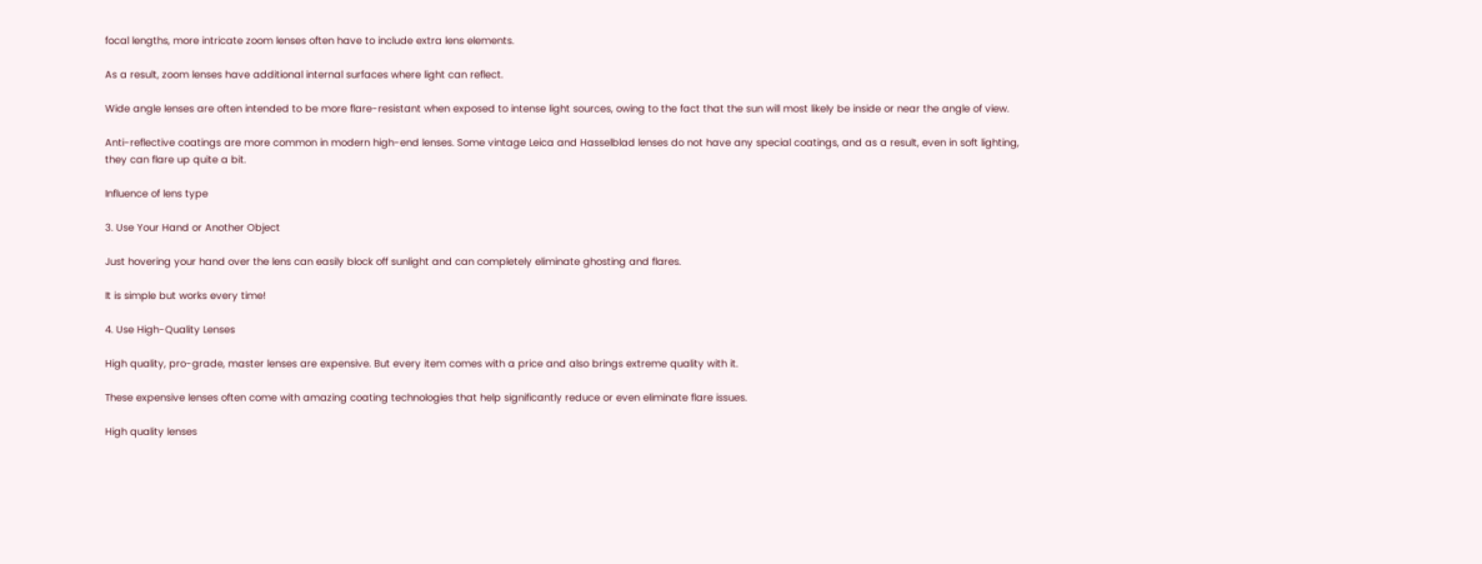focal lengths, more intricate zoom lenses often have to include extra lens elements.

As a result, zoom lenses have additional internal surfaces where light can reflect.

Wide angle lenses are often intended to be more flare-resistant when exposed to intense light sources, owing to the fact that the sun will most likely be inside or near the angle of view.

Anti-reflective coatings are more common in modern high-end lenses. Some vintage Leica and Hasselblad lenses do not have any special coatings, and as a result, even in soft lighting, they can flare up quite a bit.

Influence of lens type

3. Use Your Hand or Another Object

Just hovering your hand over the lens can easily block off sunlight and can completely eliminate ghosting and flares.

It is simple but works every time!

4. Use High-Quality Lenses

High quality, pro-grade, master lenses are expensive. But every item comes with a price and also brings extreme quality with it.

These expensive lenses often come with amazing coating technologies that help significantly reduce or even eliminate flare issues.

High quality lenses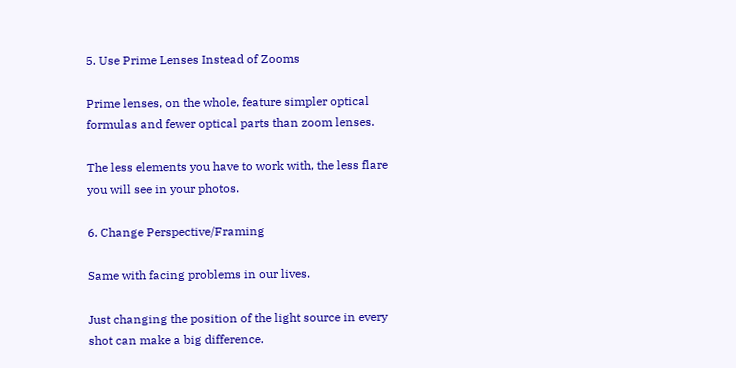5. Use Prime Lenses Instead of Zooms

Prime lenses, on the whole, feature simpler optical formulas and fewer optical parts than zoom lenses.

The less elements you have to work with, the less flare you will see in your photos.

6. Change Perspective/Framing

Same with facing problems in our lives.

Just changing the position of the light source in every shot can make a big difference.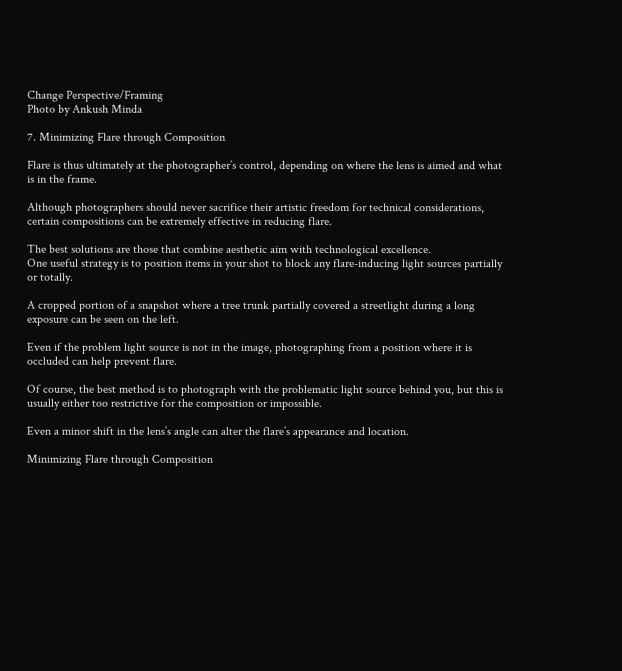Change Perspective/Framing
Photo by Ankush Minda

7. Minimizing Flare through Composition

Flare is thus ultimately at the photographer’s control, depending on where the lens is aimed and what is in the frame.

Although photographers should never sacrifice their artistic freedom for technical considerations, certain compositions can be extremely effective in reducing flare.

The best solutions are those that combine aesthetic aim with technological excellence.
One useful strategy is to position items in your shot to block any flare-inducing light sources partially or totally.

A cropped portion of a snapshot where a tree trunk partially covered a streetlight during a long exposure can be seen on the left.

Even if the problem light source is not in the image, photographing from a position where it is occluded can help prevent flare.

Of course, the best method is to photograph with the problematic light source behind you, but this is usually either too restrictive for the composition or impossible.

Even a minor shift in the lens’s angle can alter the flare’s appearance and location.

Minimizing Flare through Composition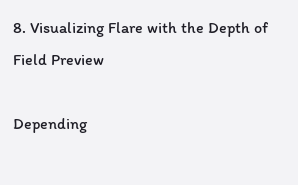8. Visualizing Flare with the Depth of Field Preview

Depending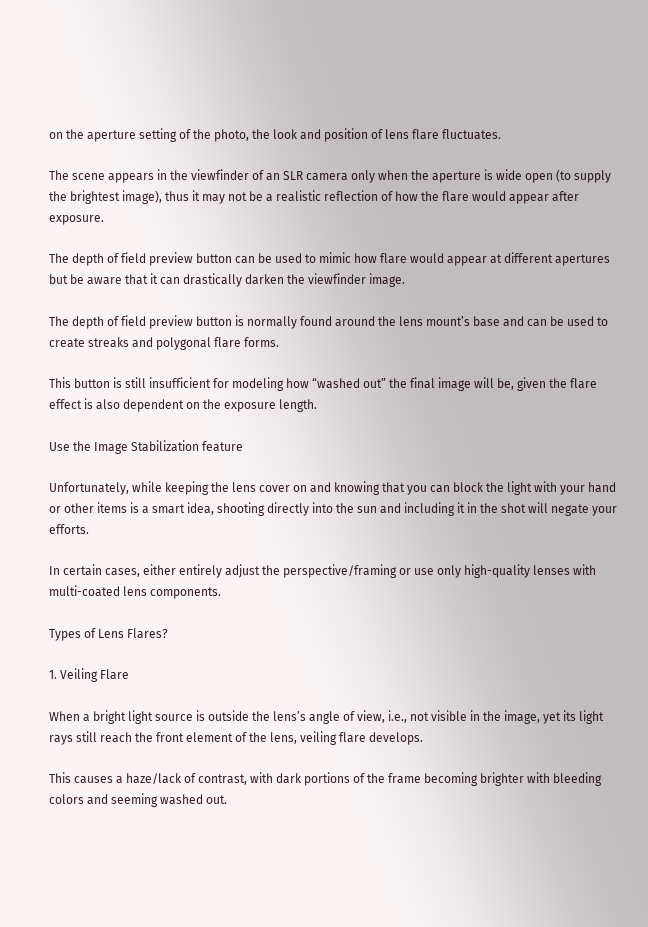on the aperture setting of the photo, the look and position of lens flare fluctuates.

The scene appears in the viewfinder of an SLR camera only when the aperture is wide open (to supply the brightest image), thus it may not be a realistic reflection of how the flare would appear after exposure.

The depth of field preview button can be used to mimic how flare would appear at different apertures but be aware that it can drastically darken the viewfinder image.

The depth of field preview button is normally found around the lens mount’s base and can be used to create streaks and polygonal flare forms.

This button is still insufficient for modeling how “washed out” the final image will be, given the flare effect is also dependent on the exposure length.

Use the Image Stabilization feature

Unfortunately, while keeping the lens cover on and knowing that you can block the light with your hand or other items is a smart idea, shooting directly into the sun and including it in the shot will negate your efforts.

In certain cases, either entirely adjust the perspective/framing or use only high-quality lenses with multi-coated lens components.

Types of Lens Flares?

1. Veiling Flare

When a bright light source is outside the lens’s angle of view, i.e., not visible in the image, yet its light rays still reach the front element of the lens, veiling flare develops.

This causes a haze/lack of contrast, with dark portions of the frame becoming brighter with bleeding colors and seeming washed out.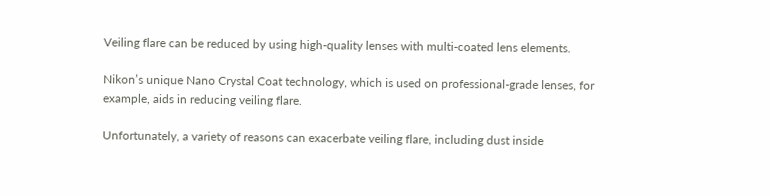Veiling flare can be reduced by using high-quality lenses with multi-coated lens elements.

Nikon’s unique Nano Crystal Coat technology, which is used on professional-grade lenses, for example, aids in reducing veiling flare.

Unfortunately, a variety of reasons can exacerbate veiling flare, including dust inside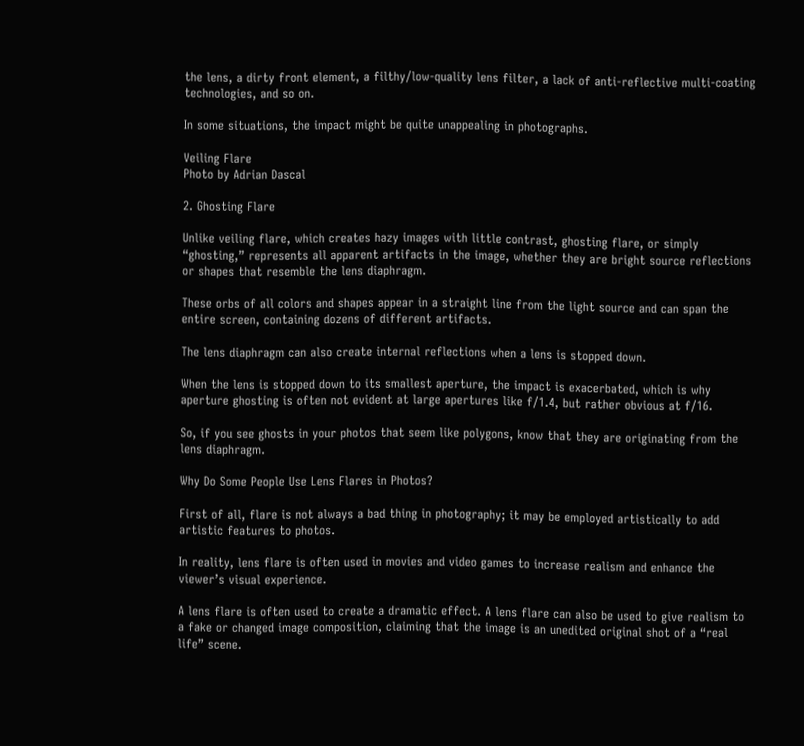the lens, a dirty front element, a filthy/low-quality lens filter, a lack of anti-reflective multi-coating technologies, and so on.

In some situations, the impact might be quite unappealing in photographs.

Veiling Flare
Photo by Adrian Dascal

2. Ghosting Flare

Unlike veiling flare, which creates hazy images with little contrast, ghosting flare, or simply “ghosting,” represents all apparent artifacts in the image, whether they are bright source reflections or shapes that resemble the lens diaphragm.

These orbs of all colors and shapes appear in a straight line from the light source and can span the entire screen, containing dozens of different artifacts.

The lens diaphragm can also create internal reflections when a lens is stopped down.

When the lens is stopped down to its smallest aperture, the impact is exacerbated, which is why aperture ghosting is often not evident at large apertures like f/1.4, but rather obvious at f/16.

So, if you see ghosts in your photos that seem like polygons, know that they are originating from the lens diaphragm.

Why Do Some People Use Lens Flares in Photos?

First of all, flare is not always a bad thing in photography; it may be employed artistically to add artistic features to photos.

In reality, lens flare is often used in movies and video games to increase realism and enhance the viewer’s visual experience.

A lens flare is often used to create a dramatic effect. A lens flare can also be used to give realism to a fake or changed image composition, claiming that the image is an unedited original shot of a “real life” scene.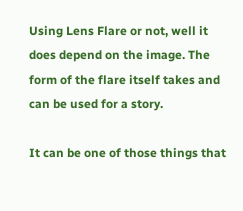Using Lens Flare or not, well it does depend on the image. The form of the flare itself takes and can be used for a story.

It can be one of those things that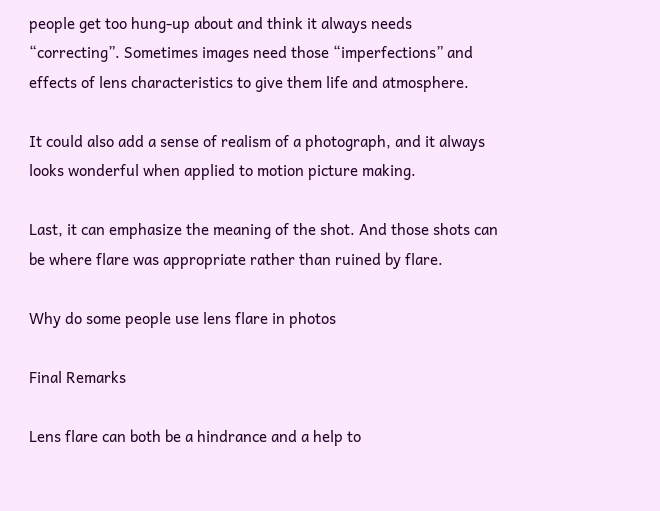people get too hung-up about and think it always needs “correcting”. Sometimes images need those “imperfections” and effects of lens characteristics to give them life and atmosphere.

It could also add a sense of realism of a photograph, and it always looks wonderful when applied to motion picture making.

Last, it can emphasize the meaning of the shot. And those shots can be where flare was appropriate rather than ruined by flare.

Why do some people use lens flare in photos

Final Remarks

Lens flare can both be a hindrance and a help to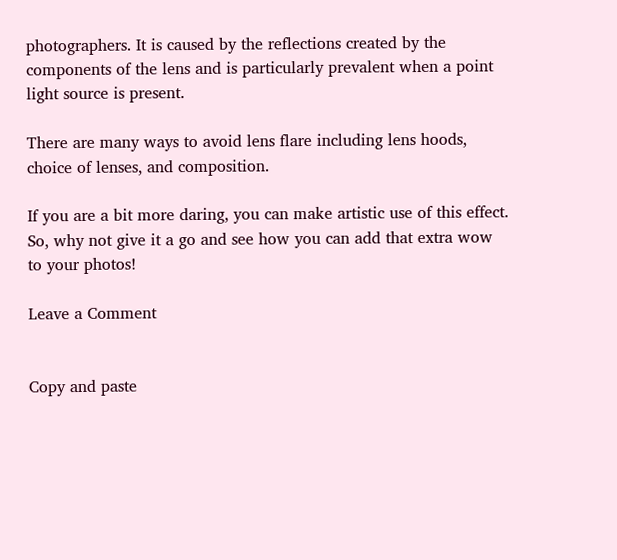photographers. It is caused by the reflections created by the components of the lens and is particularly prevalent when a point light source is present.

There are many ways to avoid lens flare including lens hoods, choice of lenses, and composition.

If you are a bit more daring, you can make artistic use of this effect. So, why not give it a go and see how you can add that extra wow to your photos!

Leave a Comment


Copy and paste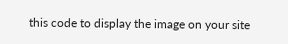this code to display the image on your site